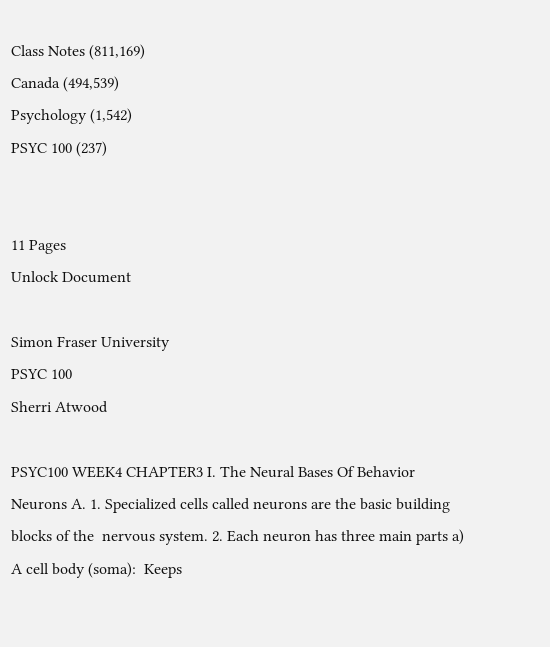Class Notes (811,169)
Canada (494,539)
Psychology (1,542)
PSYC 100 (237)


11 Pages
Unlock Document

Simon Fraser University
PSYC 100
Sherri Atwood

PSYC100 WEEK4 CHAPTER3 I. The Neural Bases Of Behavior Neurons A. 1. Specialized cells called neurons are the basic building blocks of the  nervous system. 2. Each neuron has three main parts a) A cell body (soma):  Keeps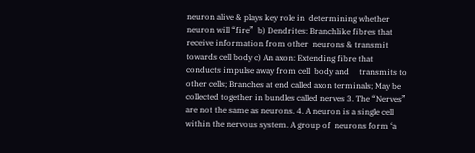neuron alive & plays key role in  determining whether neuron will “fire”  b) Dendrites: Branchlike fibres that receive information from other  neurons & transmit towards cell body c) An axon: Extending fibre that conducts impulse away from cell  body and     transmits to other cells; Branches at end called axon terminals; May be collected together in bundles called nerves 3. The “Nerves” are not the same as neurons. 4. A neuron is a single cell within the nervous system. A group of  neurons form ‘a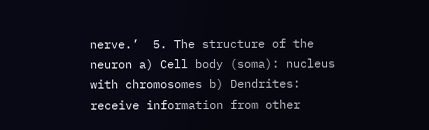nerve.’  5. The structure of the neuron a) Cell body (soma): nucleus with chromosomes b) Dendrites: receive information from other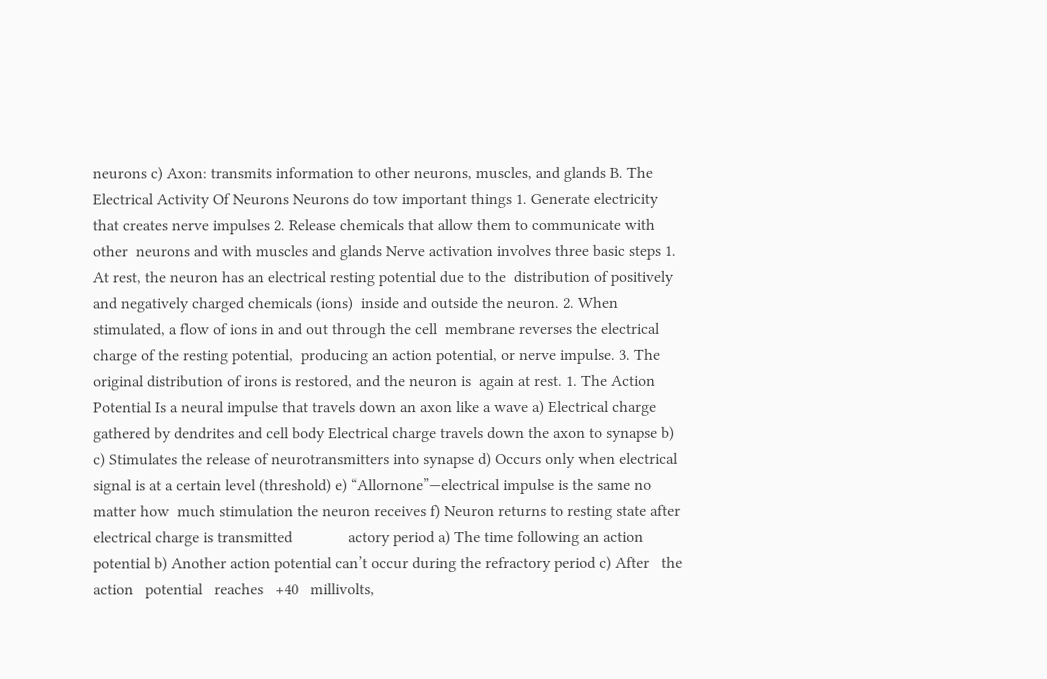neurons c) Axon: transmits information to other neurons, muscles, and glands B. The Electrical Activity Of Neurons Neurons do tow important things 1. Generate electricity that creates nerve impulses 2. Release chemicals that allow them to communicate with other  neurons and with muscles and glands Nerve activation involves three basic steps 1. At rest, the neuron has an electrical resting potential due to the  distribution of positively and negatively charged chemicals (ions)  inside and outside the neuron. 2. When stimulated, a flow of ions in and out through the cell  membrane reverses the electrical charge of the resting potential,  producing an action potential, or nerve impulse. 3. The original distribution of irons is restored, and the neuron is  again at rest. 1. The Action Potential Is a neural impulse that travels down an axon like a wave a) Electrical charge gathered by dendrites and cell body Electrical charge travels down the axon to synapse b) c) Stimulates the release of neurotransmitters into synapse d) Occurs only when electrical signal is at a certain level (threshold) e) “Allornone”—electrical impulse is the same no matter how  much stimulation the neuron receives f) Neuron returns to resting state after electrical charge is transmitted              actory period a) The time following an action potential b) Another action potential can’t occur during the refractory period c) After   the   action   potential   reaches   +40   millivolts,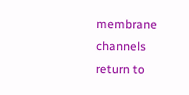membrane  channels return to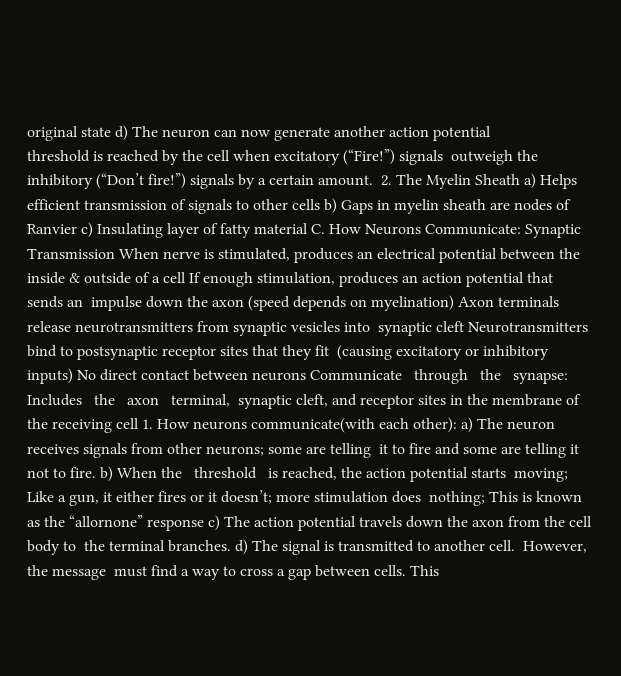original state d) The neuron can now generate another action potential               threshold is reached by the cell when excitatory (“Fire!”) signals  outweigh the inhibitory (“Don’t fire!”) signals by a certain amount.  2. The Myelin Sheath a) Helps efficient transmission of signals to other cells b) Gaps in myelin sheath are nodes of Ranvier c) Insulating layer of fatty material C. How Neurons Communicate: Synaptic Transmission When nerve is stimulated, produces an electrical potential between the  inside & outside of a cell If enough stimulation, produces an action potential that sends an  impulse down the axon (speed depends on myelination) Axon terminals release neurotransmitters from synaptic vesicles into  synaptic cleft Neurotransmitters bind to postsynaptic receptor sites that they fit  (causing excitatory or inhibitory inputs) No direct contact between neurons Communicate   through   the   synapse:   Includes   the   axon   terminal,  synaptic cleft, and receptor sites in the membrane of the receiving cell 1. How neurons communicate(with each other): a) The neuron receives signals from other neurons; some are telling  it to fire and some are telling it not to fire. b) When the   threshold   is reached, the action potential starts  moving; Like a gun, it either fires or it doesn’t; more stimulation does  nothing; This is known as the “allornone” response c) The action potential travels down the axon from the cell body to  the terminal branches. d) The signal is transmitted to another cell.  However, the message  must find a way to cross a gap between cells. This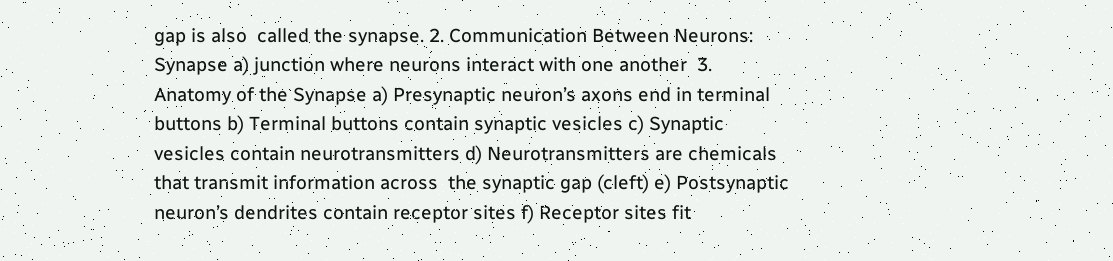gap is also  called the synapse. 2. Communication Between Neurons: Synapse a) junction where neurons interact with one another  3. Anatomy of the Synapse a) Presynaptic neuron’s axons end in terminal buttons b) Terminal buttons contain synaptic vesicles c) Synaptic vesicles contain neurotransmitters d) Neurotransmitters are chemicals that transmit information across  the synaptic gap (cleft) e) Postsynaptic neuron’s dendrites contain receptor sites f) Receptor sites fit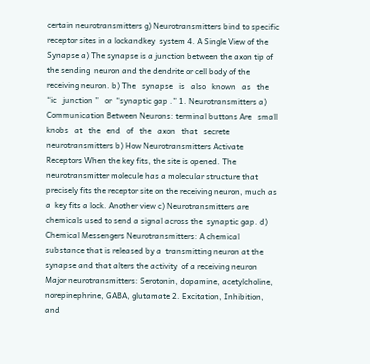certain neurotransmitters g) Neurotransmitters bind to specific receptor sites in a lockandkey  system 4. A Single View of the Synapse a) The synapse is a junction between the axon tip of the sending  neuron and the dendrite or cell body of the receiving neuron. b) The   synapse   is   also   known   as   the   “ic   junction ”   or  “synaptic gap .” 1. Neurotransmitters a) Communication Between Neurons: terminal buttons Are   small   knobs   at   the   end   of   the   axon   that   secrete  neurotransmitters b) How Neurotransmitters Activate Receptors When the key fits, the site is opened. The neurotransmitter molecule has a molecular structure that  precisely fits the receptor site on the receiving neuron, much as a  key fits a lock. Another view c) Neurotransmitters are chemicals used to send a signal across the  synaptic gap. d) Chemical Messengers Neurotransmitters: A chemical substance that is released by a  transmitting neuron at the synapse and that alters the activity  of a receiving neuron Major neurotransmitters: Serotonin, dopamine, acetylcholine,  norepinephrine, GABA, glutamate 2. Excitation, Inhibition, and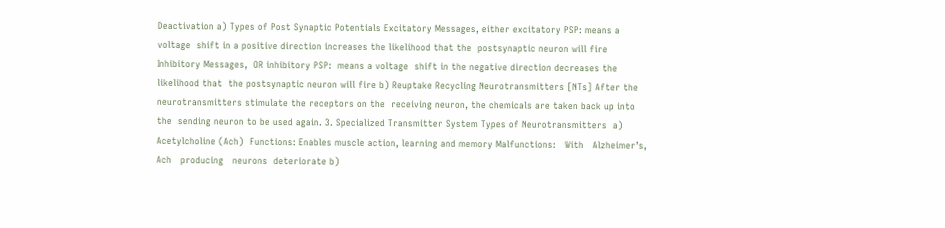Deactivation a) Types of Post Synaptic Potentials Excitatory Messages, either excitatory PSP: means a voltage  shift in a positive direction increases the likelihood that the  postsynaptic neuron will fire Inhibitory Messages,  OR inhibitory PSP:  means a voltage  shift in the negative direction decreases the likelihood that  the postsynaptic neuron will fire b) Reuptake Recycling Neurotransmitters [NTs] After the neurotransmitters stimulate the receptors on the  receiving neuron, the chemicals are taken back up into the  sending neuron to be used again. 3. Specialized Transmitter System Types of Neurotransmitters  a) Acetylcholine (Ach)  Functions: Enables muscle action, learning and memory Malfunctions:   With   Alzheimer’s,   Ach   producing   neurons  deteriorate b)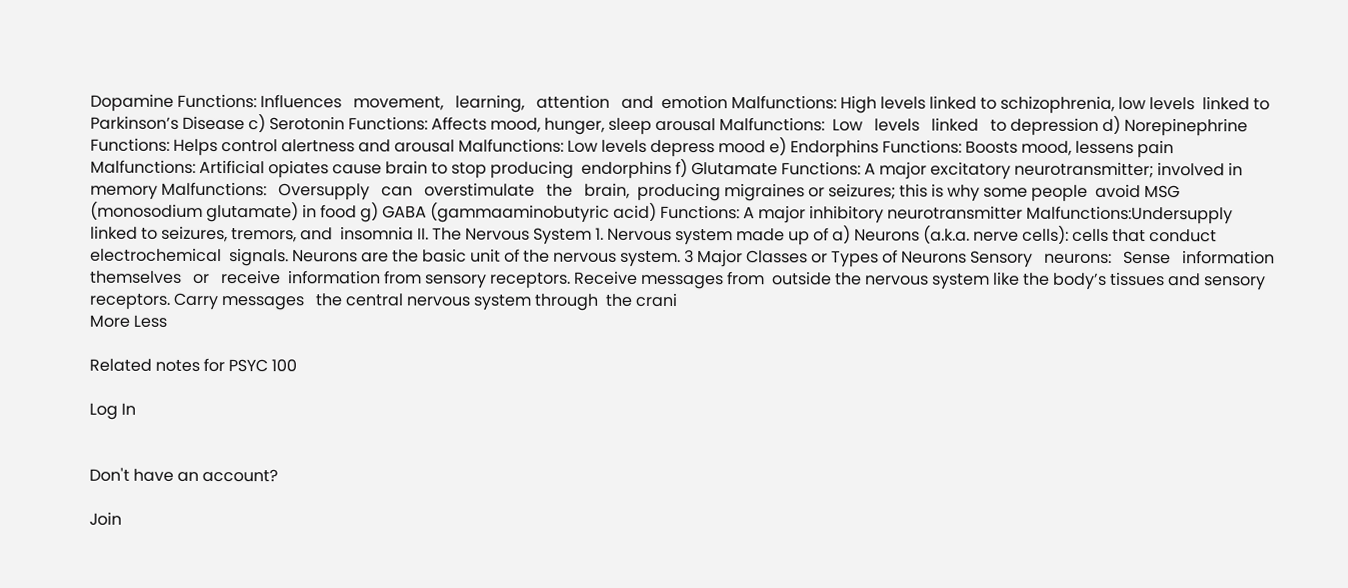Dopamine Functions: Influences   movement,   learning,   attention   and  emotion Malfunctions: High levels linked to schizophrenia, low levels  linked to Parkinson’s Disease c) Serotonin Functions: Affects mood, hunger, sleep arousal Malfunctions:  Low   levels   linked   to depression d) Norepinephrine Functions: Helps control alertness and arousal Malfunctions: Low levels depress mood e) Endorphins Functions: Boosts mood, lessens pain Malfunctions: Artificial opiates cause brain to stop producing  endorphins f) Glutamate Functions: A major excitatory neurotransmitter; involved in  memory Malfunctions:   Oversupply   can   overstimulate   the   brain,  producing migraines or seizures; this is why some people  avoid MSG (monosodium glutamate) in food g) GABA (gammaaminobutyric acid) Functions: A major inhibitory neurotransmitter Malfunctions:Undersupply linked to seizures, tremors, and  insomnia II. The Nervous System 1. Nervous system made up of a) Neurons (a.k.a. nerve cells): cells that conduct electrochemical  signals. Neurons are the basic unit of the nervous system. 3 Major Classes or Types of Neurons Sensory   neurons:   Sense   information   themselves   or   receive  information from sensory receptors. Receive messages from  outside the nervous system like the body’s tissues and sensory  receptors. Carry messages   the central nervous system through  the crani
More Less

Related notes for PSYC 100

Log In


Don't have an account?

Join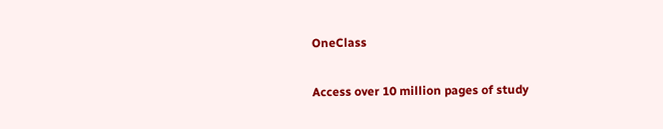OneClass

Access over 10 million pages of study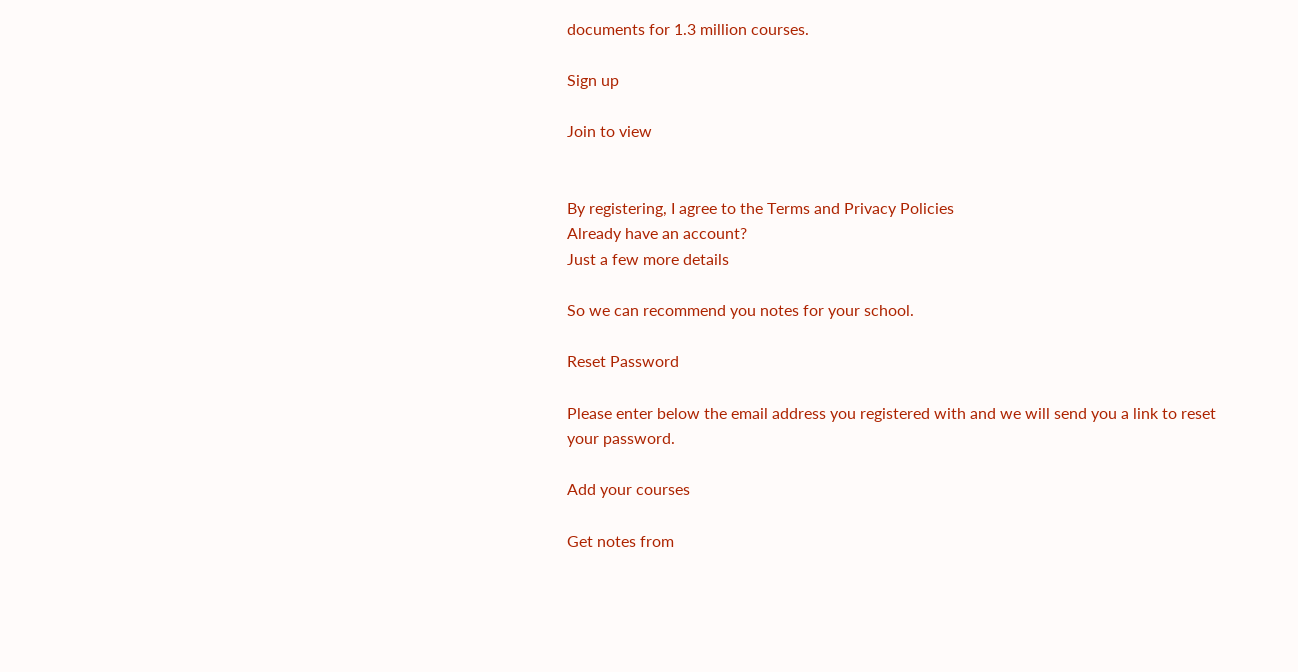documents for 1.3 million courses.

Sign up

Join to view


By registering, I agree to the Terms and Privacy Policies
Already have an account?
Just a few more details

So we can recommend you notes for your school.

Reset Password

Please enter below the email address you registered with and we will send you a link to reset your password.

Add your courses

Get notes from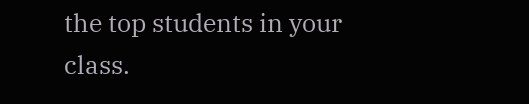the top students in your class.